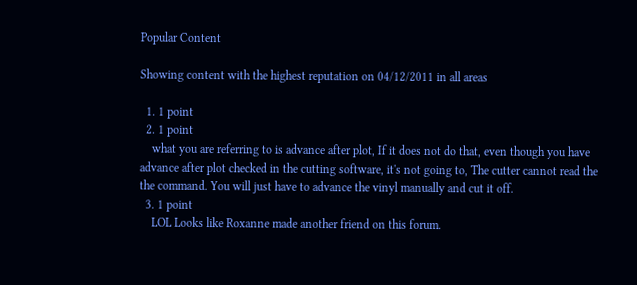Popular Content

Showing content with the highest reputation on 04/12/2011 in all areas

  1. 1 point
  2. 1 point
    what you are referring to is advance after plot, If it does not do that, even though you have advance after plot checked in the cutting software, it's not going to, The cutter cannot read the the command. You will just have to advance the vinyl manually and cut it off.
  3. 1 point
    LOL Looks like Roxanne made another friend on this forum.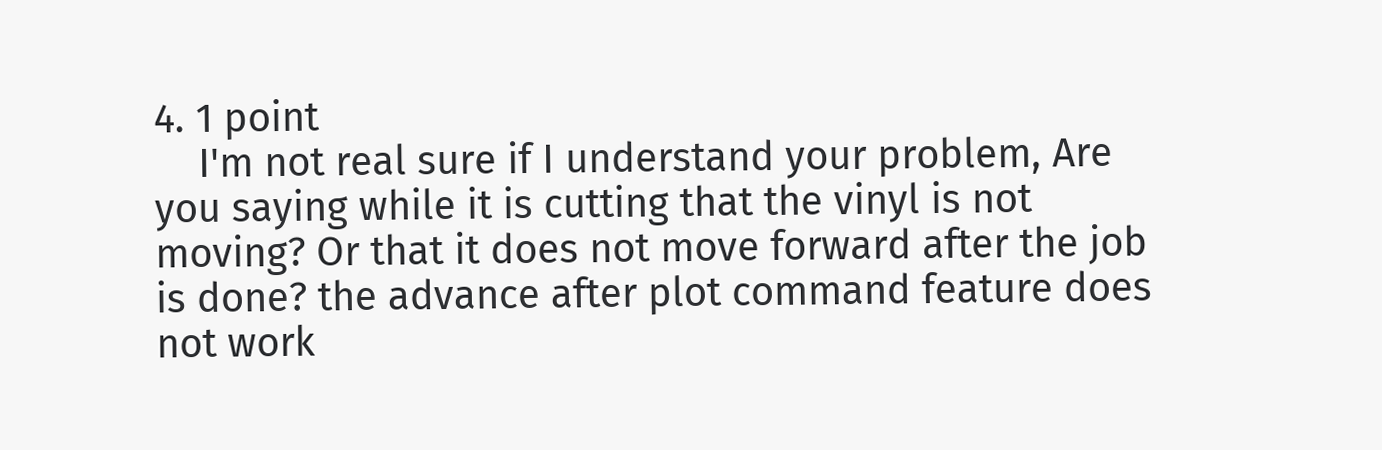4. 1 point
    I'm not real sure if I understand your problem, Are you saying while it is cutting that the vinyl is not moving? Or that it does not move forward after the job is done? the advance after plot command feature does not work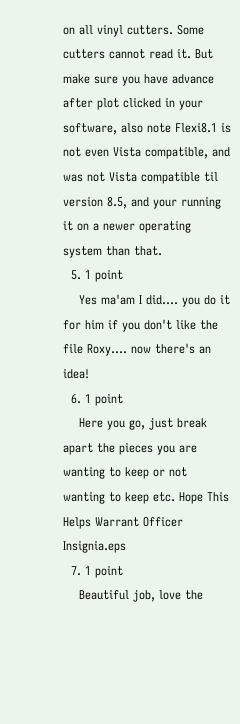on all vinyl cutters. Some cutters cannot read it. But make sure you have advance after plot clicked in your software, also note Flexi8.1 is not even Vista compatible, and was not Vista compatible til version 8.5, and your running it on a newer operating system than that.
  5. 1 point
    Yes ma'am I did.... you do it for him if you don't like the file Roxy.... now there's an idea!
  6. 1 point
    Here you go, just break apart the pieces you are wanting to keep or not wanting to keep etc. Hope This Helps Warrant Officer Insignia.eps
  7. 1 point
    Beautiful job, love the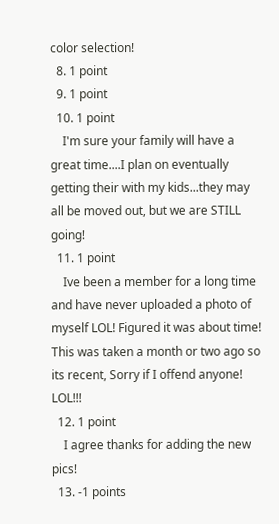color selection!
  8. 1 point
  9. 1 point
  10. 1 point
    I'm sure your family will have a great time....I plan on eventually getting their with my kids...they may all be moved out, but we are STILL going!
  11. 1 point
    Ive been a member for a long time and have never uploaded a photo of myself LOL! Figured it was about time! This was taken a month or two ago so its recent, Sorry if I offend anyone! LOL!!!
  12. 1 point
    I agree thanks for adding the new pics!
  13. -1 points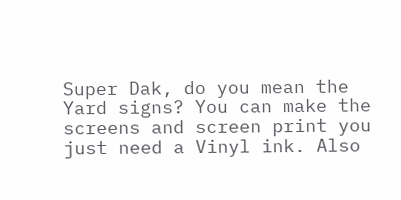Super Dak, do you mean the Yard signs? You can make the screens and screen print you just need a Vinyl ink. Also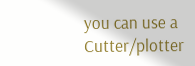you can use a Cutter/plotter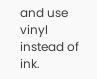and use vinyl instead of ink.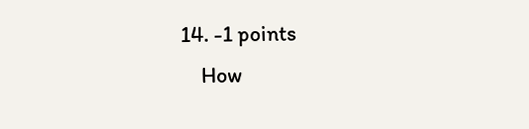14. -1 points
    How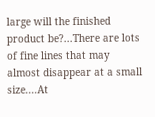large will the finished product be?...There are lots of fine lines that may almost disappear at a small size....At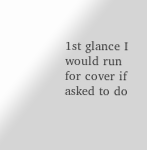1st glance I would run for cover if asked to do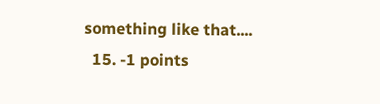something like that....
  15. -1 points